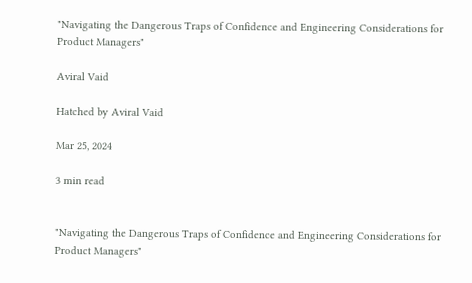"Navigating the Dangerous Traps of Confidence and Engineering Considerations for Product Managers"

Aviral Vaid

Hatched by Aviral Vaid

Mar 25, 2024

3 min read


"Navigating the Dangerous Traps of Confidence and Engineering Considerations for Product Managers"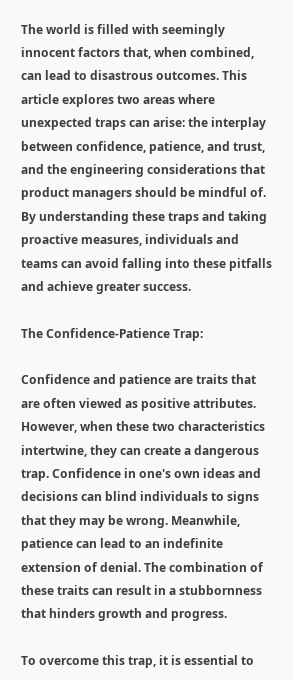The world is filled with seemingly innocent factors that, when combined, can lead to disastrous outcomes. This article explores two areas where unexpected traps can arise: the interplay between confidence, patience, and trust, and the engineering considerations that product managers should be mindful of. By understanding these traps and taking proactive measures, individuals and teams can avoid falling into these pitfalls and achieve greater success.

The Confidence-Patience Trap:

Confidence and patience are traits that are often viewed as positive attributes. However, when these two characteristics intertwine, they can create a dangerous trap. Confidence in one's own ideas and decisions can blind individuals to signs that they may be wrong. Meanwhile, patience can lead to an indefinite extension of denial. The combination of these traits can result in a stubbornness that hinders growth and progress.

To overcome this trap, it is essential to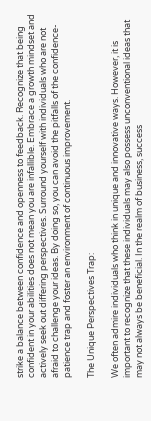strike a balance between confidence and openness to feedback. Recognize that being confident in your abilities does not mean you are infallible. Embrace a growth mindset and actively seek out differing perspectives. Surround yourself with individuals who are not afraid to challenge your ideas. By doing so, you can avoid the pitfalls of the confidence-patience trap and foster an environment of continuous improvement.

The Unique Perspectives Trap:

We often admire individuals who think in unique and innovative ways. However, it is important to recognize that these individuals may also possess unconventional ideas that may not always be beneficial. In the realm of business, success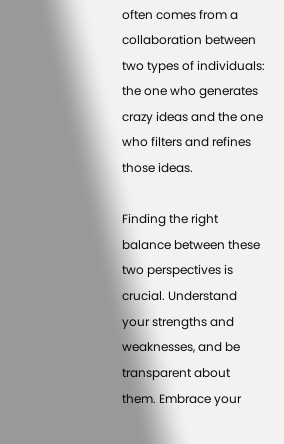often comes from a collaboration between two types of individuals: the one who generates crazy ideas and the one who filters and refines those ideas.

Finding the right balance between these two perspectives is crucial. Understand your strengths and weaknesses, and be transparent about them. Embrace your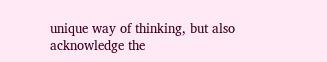unique way of thinking, but also acknowledge the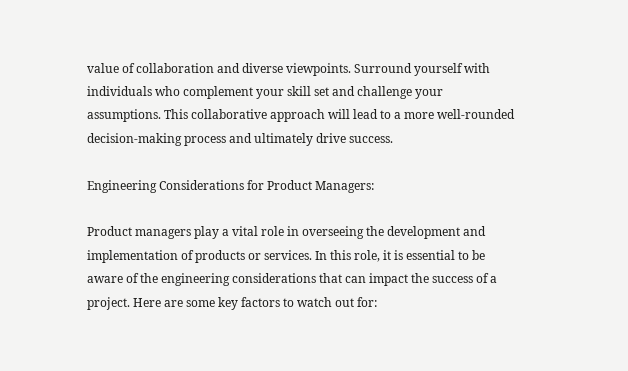value of collaboration and diverse viewpoints. Surround yourself with individuals who complement your skill set and challenge your assumptions. This collaborative approach will lead to a more well-rounded decision-making process and ultimately drive success.

Engineering Considerations for Product Managers:

Product managers play a vital role in overseeing the development and implementation of products or services. In this role, it is essential to be aware of the engineering considerations that can impact the success of a project. Here are some key factors to watch out for: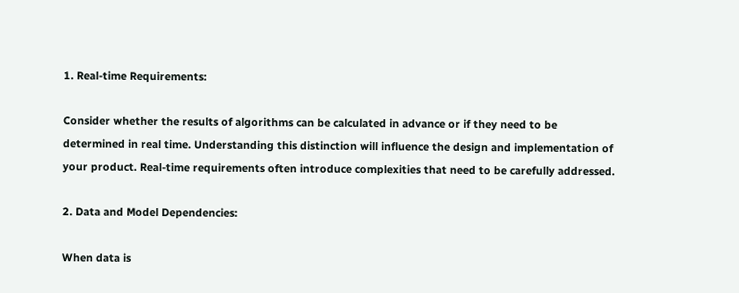1. Real-time Requirements:

Consider whether the results of algorithms can be calculated in advance or if they need to be determined in real time. Understanding this distinction will influence the design and implementation of your product. Real-time requirements often introduce complexities that need to be carefully addressed.

2. Data and Model Dependencies:

When data is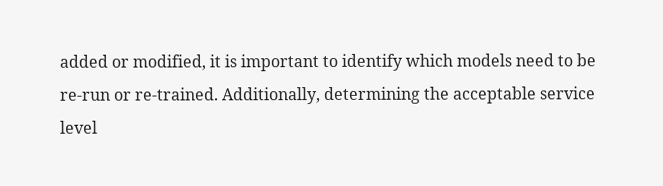added or modified, it is important to identify which models need to be re-run or re-trained. Additionally, determining the acceptable service level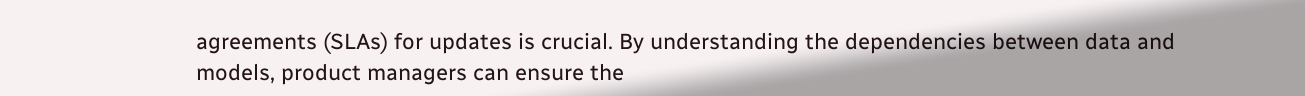agreements (SLAs) for updates is crucial. By understanding the dependencies between data and models, product managers can ensure the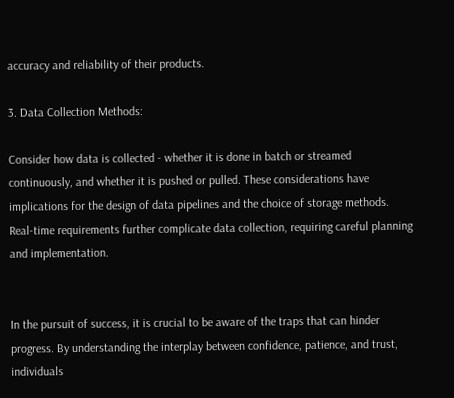accuracy and reliability of their products.

3. Data Collection Methods:

Consider how data is collected - whether it is done in batch or streamed continuously, and whether it is pushed or pulled. These considerations have implications for the design of data pipelines and the choice of storage methods. Real-time requirements further complicate data collection, requiring careful planning and implementation.


In the pursuit of success, it is crucial to be aware of the traps that can hinder progress. By understanding the interplay between confidence, patience, and trust, individuals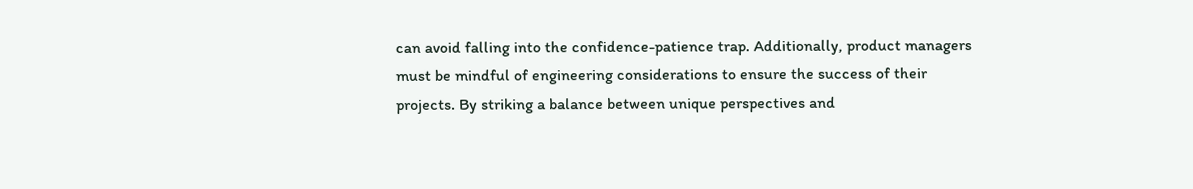can avoid falling into the confidence-patience trap. Additionally, product managers must be mindful of engineering considerations to ensure the success of their projects. By striking a balance between unique perspectives and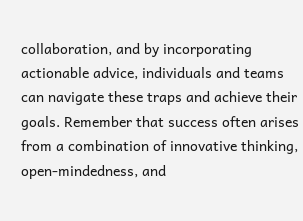collaboration, and by incorporating actionable advice, individuals and teams can navigate these traps and achieve their goals. Remember that success often arises from a combination of innovative thinking, open-mindedness, and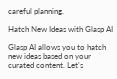careful planning.

Hatch New Ideas with Glasp AI

Glasp AI allows you to hatch new ideas based on your curated content. Let's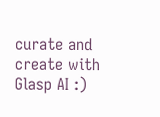curate and create with Glasp AI :)